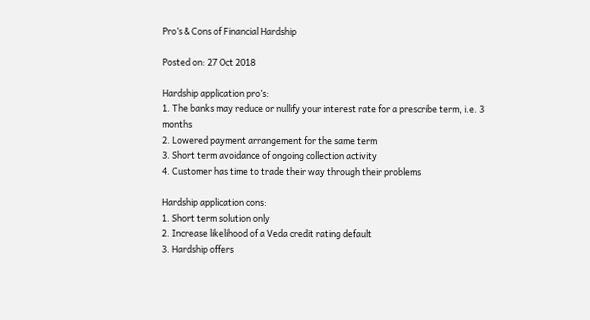Pro’s & Cons of Financial Hardship

Posted on: 27 Oct 2018

Hardship application pro’s:
1. The banks may reduce or nullify your interest rate for a prescribe term, i.e. 3 months
2. Lowered payment arrangement for the same term
3. Short term avoidance of ongoing collection activity
4. Customer has time to trade their way through their problems

Hardship application cons:
1. Short term solution only
2. Increase likelihood of a Veda credit rating default
3. Hardship offers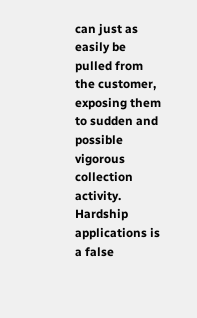can just as easily be pulled from the customer, exposing them to sudden and possible vigorous collection activity. Hardship applications is a false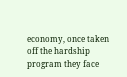economy, once taken off the hardship program they face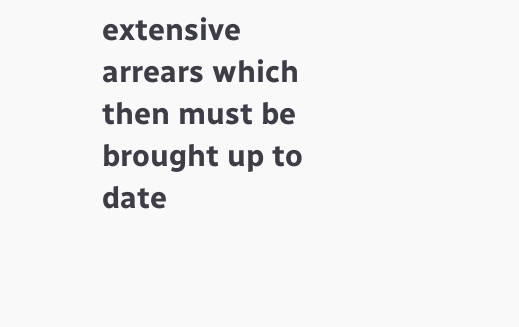extensive arrears which then must be brought up to date